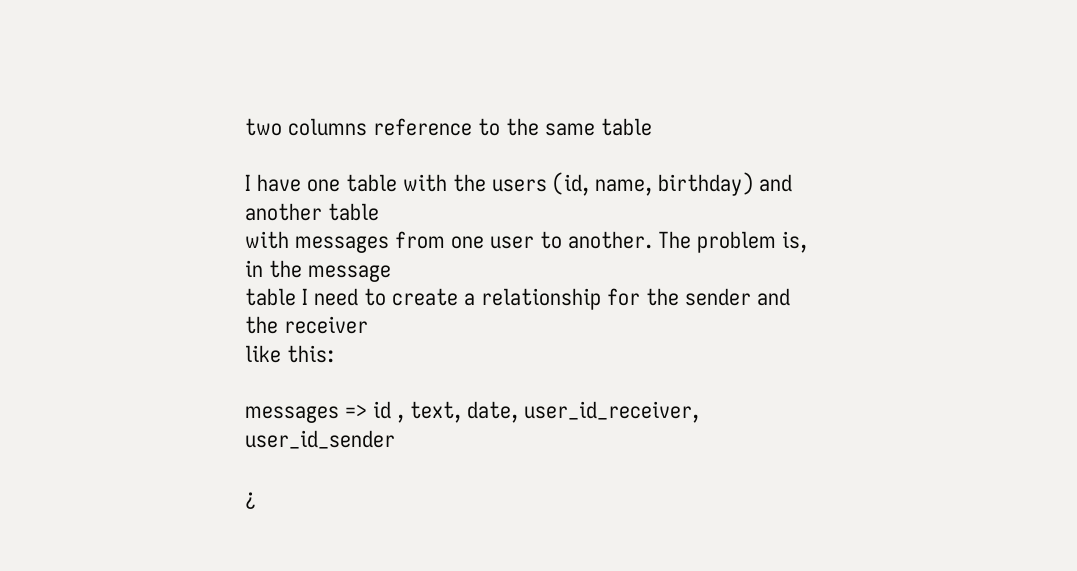two columns reference to the same table

I have one table with the users (id, name, birthday) and another table
with messages from one user to another. The problem is, in the message
table I need to create a relationship for the sender and the receiver
like this:

messages => id , text, date, user_id_receiver, user_id_sender

¿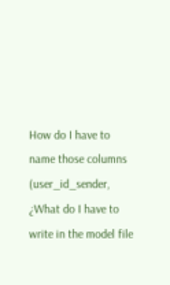How do I have to name those columns (user_id_sender,
¿What do I have to write in the model file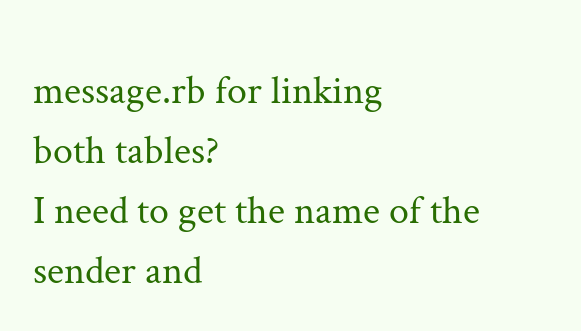message.rb for linking
both tables?
I need to get the name of the sender and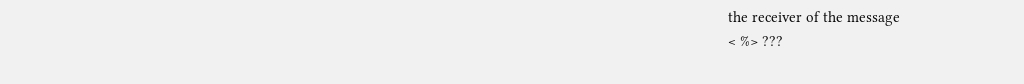the receiver of the message
< %> ???